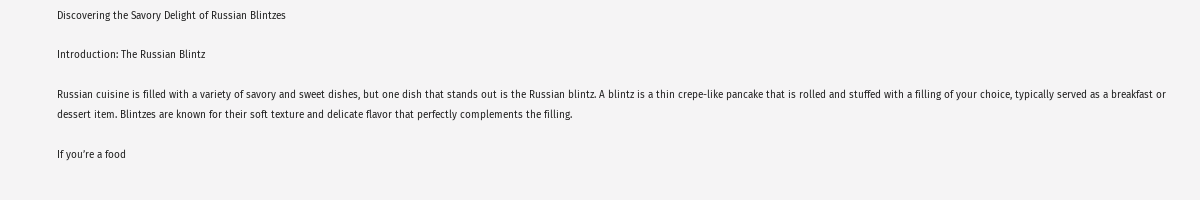Discovering the Savory Delight of Russian Blintzes

Introduction: The Russian Blintz

Russian cuisine is filled with a variety of savory and sweet dishes, but one dish that stands out is the Russian blintz. A blintz is a thin crepe-like pancake that is rolled and stuffed with a filling of your choice, typically served as a breakfast or dessert item. Blintzes are known for their soft texture and delicate flavor that perfectly complements the filling.

If you’re a food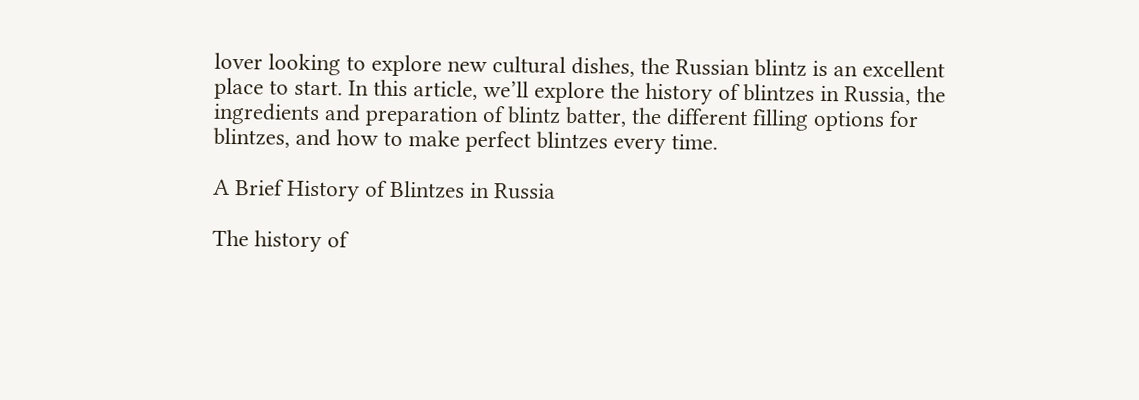lover looking to explore new cultural dishes, the Russian blintz is an excellent place to start. In this article, we’ll explore the history of blintzes in Russia, the ingredients and preparation of blintz batter, the different filling options for blintzes, and how to make perfect blintzes every time.

A Brief History of Blintzes in Russia

The history of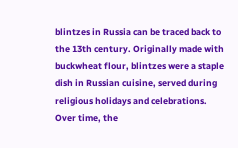blintzes in Russia can be traced back to the 13th century. Originally made with buckwheat flour, blintzes were a staple dish in Russian cuisine, served during religious holidays and celebrations. Over time, the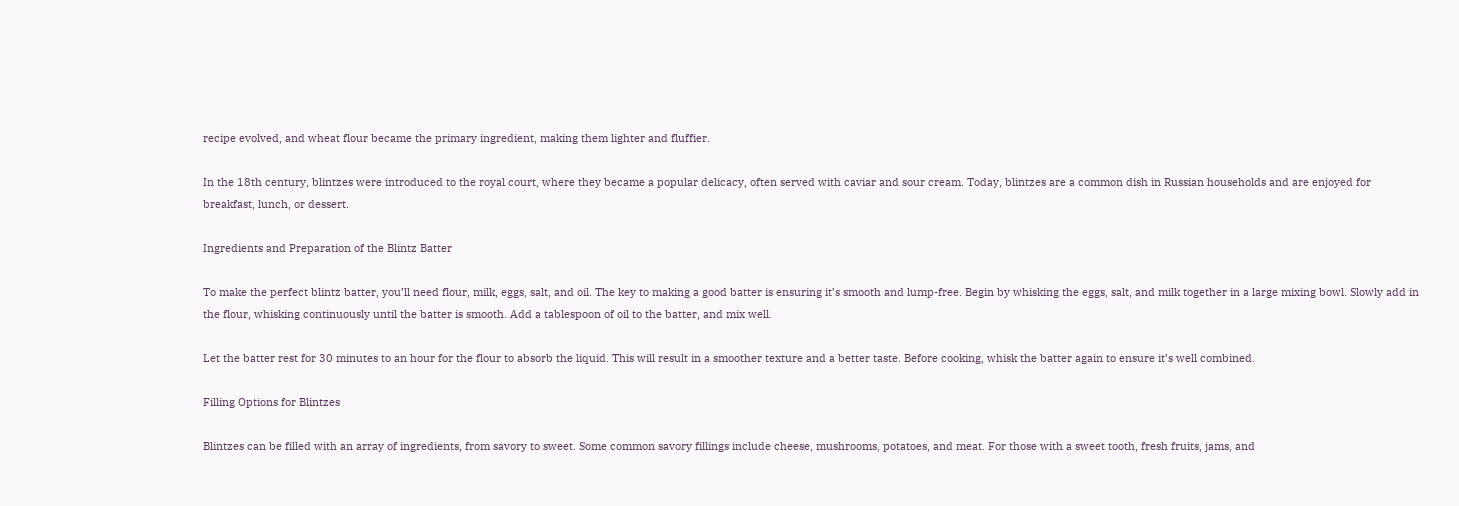recipe evolved, and wheat flour became the primary ingredient, making them lighter and fluffier.

In the 18th century, blintzes were introduced to the royal court, where they became a popular delicacy, often served with caviar and sour cream. Today, blintzes are a common dish in Russian households and are enjoyed for breakfast, lunch, or dessert.

Ingredients and Preparation of the Blintz Batter

To make the perfect blintz batter, you’ll need flour, milk, eggs, salt, and oil. The key to making a good batter is ensuring it’s smooth and lump-free. Begin by whisking the eggs, salt, and milk together in a large mixing bowl. Slowly add in the flour, whisking continuously until the batter is smooth. Add a tablespoon of oil to the batter, and mix well.

Let the batter rest for 30 minutes to an hour for the flour to absorb the liquid. This will result in a smoother texture and a better taste. Before cooking, whisk the batter again to ensure it’s well combined.

Filling Options for Blintzes

Blintzes can be filled with an array of ingredients, from savory to sweet. Some common savory fillings include cheese, mushrooms, potatoes, and meat. For those with a sweet tooth, fresh fruits, jams, and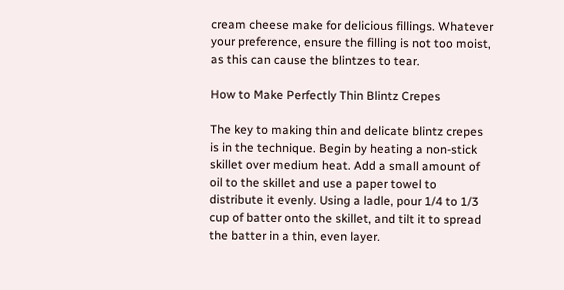cream cheese make for delicious fillings. Whatever your preference, ensure the filling is not too moist, as this can cause the blintzes to tear.

How to Make Perfectly Thin Blintz Crepes

The key to making thin and delicate blintz crepes is in the technique. Begin by heating a non-stick skillet over medium heat. Add a small amount of oil to the skillet and use a paper towel to distribute it evenly. Using a ladle, pour 1/4 to 1/3 cup of batter onto the skillet, and tilt it to spread the batter in a thin, even layer.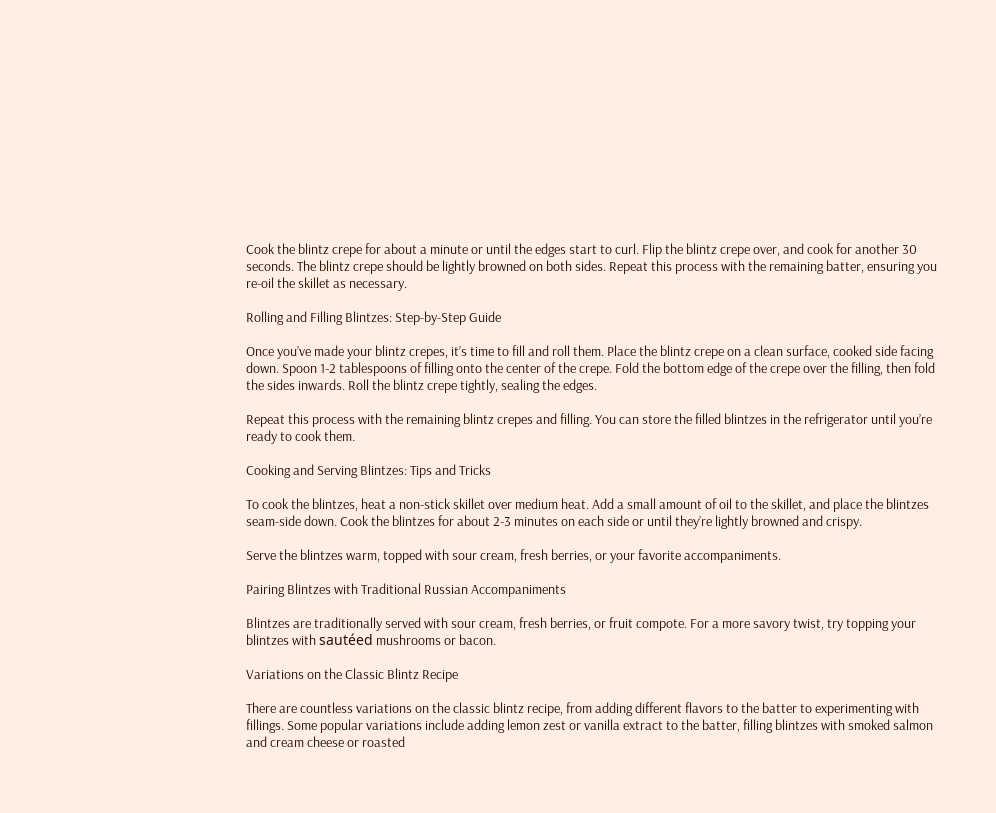Cook the blintz crepe for about a minute or until the edges start to curl. Flip the blintz crepe over, and cook for another 30 seconds. The blintz crepe should be lightly browned on both sides. Repeat this process with the remaining batter, ensuring you re-oil the skillet as necessary.

Rolling and Filling Blintzes: Step-by-Step Guide

Once you’ve made your blintz crepes, it’s time to fill and roll them. Place the blintz crepe on a clean surface, cooked side facing down. Spoon 1-2 tablespoons of filling onto the center of the crepe. Fold the bottom edge of the crepe over the filling, then fold the sides inwards. Roll the blintz crepe tightly, sealing the edges.

Repeat this process with the remaining blintz crepes and filling. You can store the filled blintzes in the refrigerator until you’re ready to cook them.

Cooking and Serving Blintzes: Tips and Tricks

To cook the blintzes, heat a non-stick skillet over medium heat. Add a small amount of oil to the skillet, and place the blintzes seam-side down. Cook the blintzes for about 2-3 minutes on each side or until they’re lightly browned and crispy.

Serve the blintzes warm, topped with sour cream, fresh berries, or your favorite accompaniments.

Pairing Blintzes with Traditional Russian Accompaniments

Blintzes are traditionally served with sour cream, fresh berries, or fruit compote. For a more savory twist, try topping your blintzes with sautéed mushrooms or bacon.

Variations on the Classic Blintz Recipe

There are countless variations on the classic blintz recipe, from adding different flavors to the batter to experimenting with fillings. Some popular variations include adding lemon zest or vanilla extract to the batter, filling blintzes with smoked salmon and cream cheese or roasted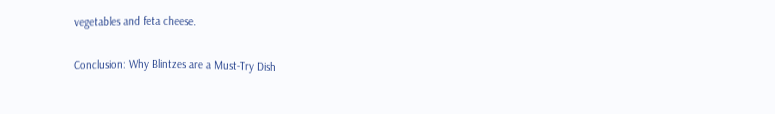vegetables and feta cheese.

Conclusion: Why Blintzes are a Must-Try Dish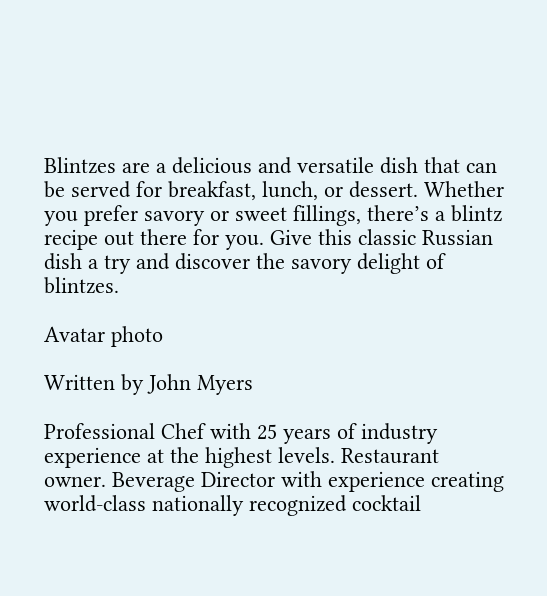Blintzes are a delicious and versatile dish that can be served for breakfast, lunch, or dessert. Whether you prefer savory or sweet fillings, there’s a blintz recipe out there for you. Give this classic Russian dish a try and discover the savory delight of blintzes.

Avatar photo

Written by John Myers

Professional Chef with 25 years of industry experience at the highest levels. Restaurant owner. Beverage Director with experience creating world-class nationally recognized cocktail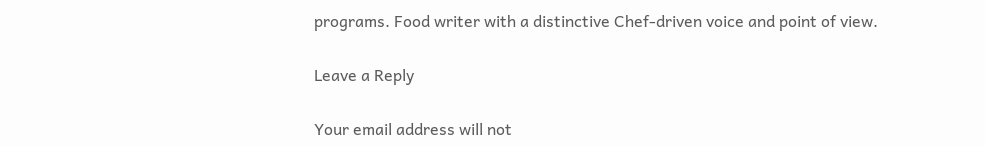programs. Food writer with a distinctive Chef-driven voice and point of view.

Leave a Reply

Your email address will not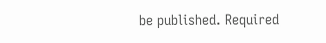be published. Required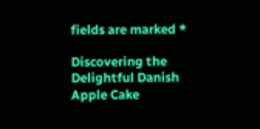fields are marked *

Discovering the Delightful Danish Apple Cake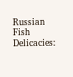Russian Fish Delicacies: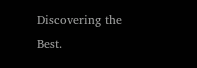Discovering the Best.